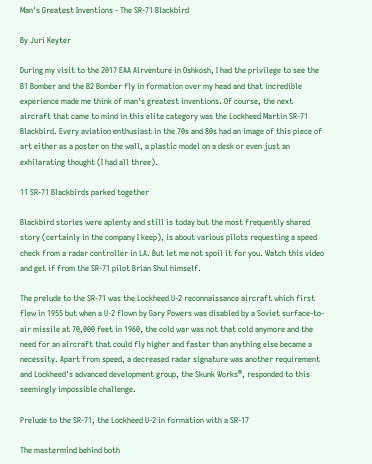Man's Greatest Inventions - The SR-71 Blackbird

By Juri Keyter

During my visit to the 2017 EAA Airventure in Oshkosh, I had the privilege to see the B1 Bomber and the B2 Bomber fly in formation over my head and that incredible experience made me think of man's greatest inventions. Of course, the next aircraft that came to mind in this elite category was the Lockheed Martin SR-71 Blackbird. Every aviation enthusiast in the 70s and 80s had an image of this piece of art either as a poster on the wall, a plastic model on a desk or even just an exhilarating thought (I had all three).

11 SR-71 Blackbirds parked together

Blackbird stories were aplenty and still is today but the most frequently shared story (certainly in the company I keep), is about various pilots requesting a speed check from a radar controller in LA. But let me not spoil it for you. Watch this video and get if from the SR-71 pilot Brian Shul himself.

The prelude to the SR-71 was the Lockheed U-2 reconnaissance aircraft which first flew in 1955 but when a U-2 flown by Gary Powers was disabled by a Soviet surface-to-air missile at 70,000 feet in 1960, the cold war was not that cold anymore and the need for an aircraft that could fly higher and faster than anything else became a necessity. Apart from speed, a decreased radar signature was another requirement and Lockheed's advanced development group, the Skunk Works®, responded to this seemingly impossible challenge.

Prelude to the SR-71, the Lockheed U-2 in formation with a SR-17

The mastermind behind both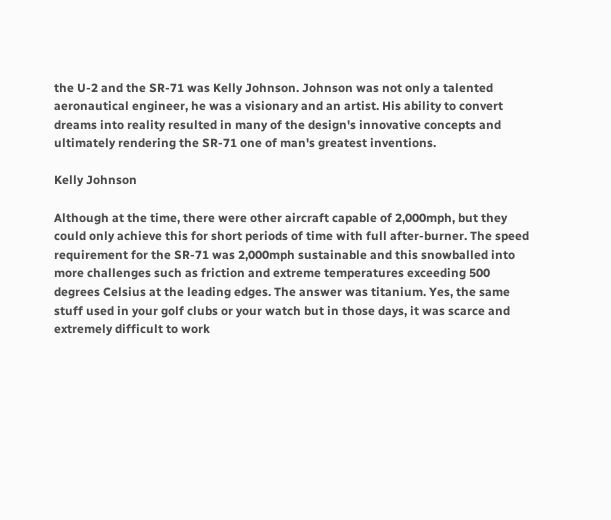the U-2 and the SR-71 was Kelly Johnson. Johnson was not only a talented aeronautical engineer, he was a visionary and an artist. His ability to convert dreams into reality resulted in many of the design's innovative concepts and ultimately rendering the SR-71 one of man's greatest inventions.

Kelly Johnson

Although at the time, there were other aircraft capable of 2,000mph, but they could only achieve this for short periods of time with full after-burner. The speed requirement for the SR-71 was 2,000mph sustainable and this snowballed into more challenges such as friction and extreme temperatures exceeding 500 degrees Celsius at the leading edges. The answer was titanium. Yes, the same stuff used in your golf clubs or your watch but in those days, it was scarce and extremely difficult to work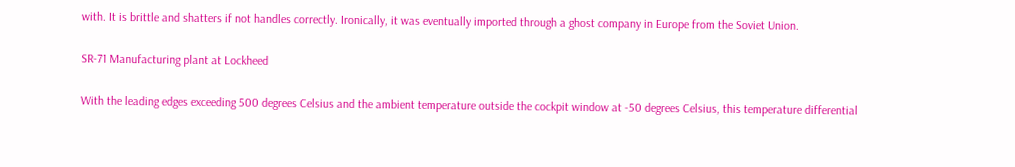with. It is brittle and shatters if not handles correctly. Ironically, it was eventually imported through a ghost company in Europe from the Soviet Union.

SR-71 Manufacturing plant at Lockheed

With the leading edges exceeding 500 degrees Celsius and the ambient temperature outside the cockpit window at -50 degrees Celsius, this temperature differential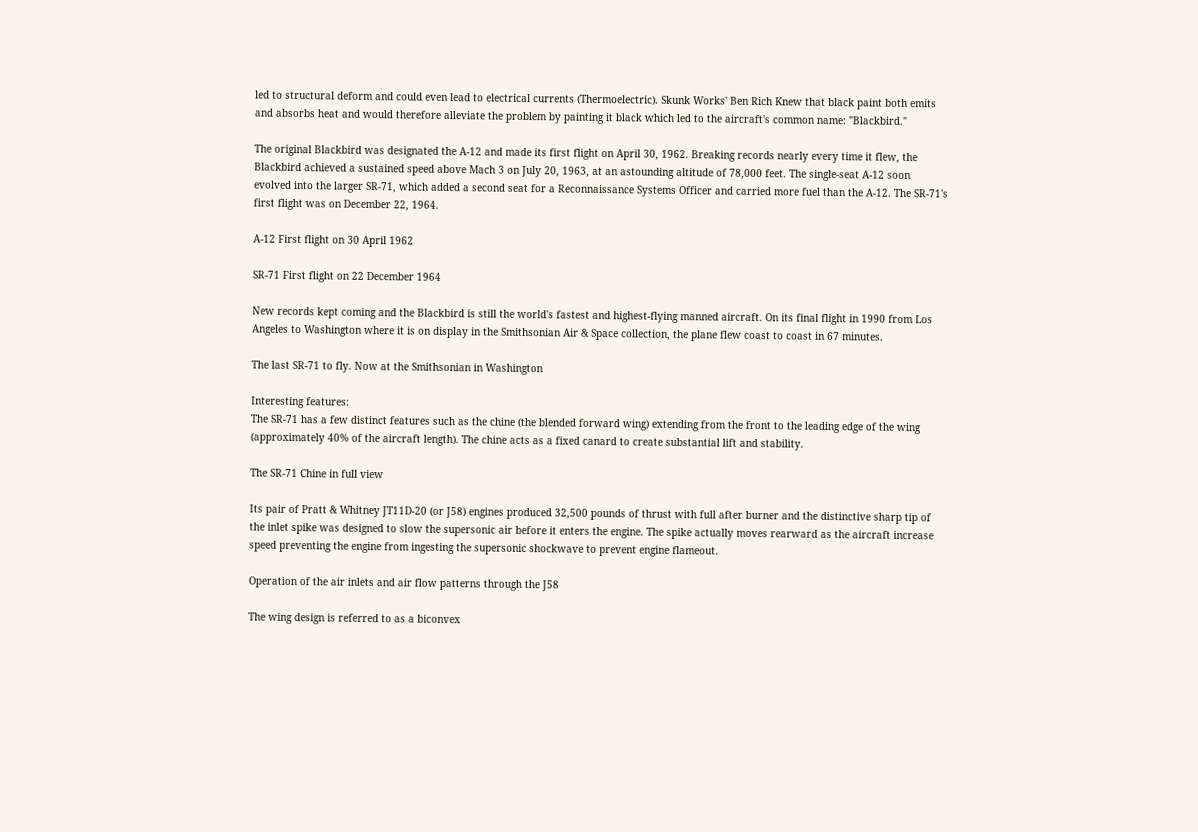led to structural deform and could even lead to electrical currents (Thermoelectric). Skunk Works' Ben Rich Knew that black paint both emits and absorbs heat and would therefore alleviate the problem by painting it black which led to the aircraft's common name: "Blackbird."

The original Blackbird was designated the A-12 and made its first flight on April 30, 1962. Breaking records nearly every time it flew, the Blackbird achieved a sustained speed above Mach 3 on July 20, 1963, at an astounding altitude of 78,000 feet. The single-seat A-12 soon evolved into the larger SR-71, which added a second seat for a Reconnaissance Systems Officer and carried more fuel than the A-12. The SR-71's first flight was on December 22, 1964.

A-12 First flight on 30 April 1962

SR-71 First flight on 22 December 1964

New records kept coming and the Blackbird is still the world's fastest and highest-flying manned aircraft. On its final flight in 1990 from Los Angeles to Washington where it is on display in the Smithsonian Air & Space collection, the plane flew coast to coast in 67 minutes.

The last SR-71 to fly. Now at the Smithsonian in Washington

Interesting features:
The SR-71 has a few distinct features such as the chine (the blended forward wing) extending from the front to the leading edge of the wing (approximately 40% of the aircraft length). The chine acts as a fixed canard to create substantial lift and stability.

The SR-71 Chine in full view

Its pair of Pratt & Whitney JT11D-20 (or J58) engines produced 32,500 pounds of thrust with full after burner and the distinctive sharp tip of the inlet spike was designed to slow the supersonic air before it enters the engine. The spike actually moves rearward as the aircraft increase speed preventing the engine from ingesting the supersonic shockwave to prevent engine flameout.

Operation of the air inlets and air flow patterns through the J58

The wing design is referred to as a biconvex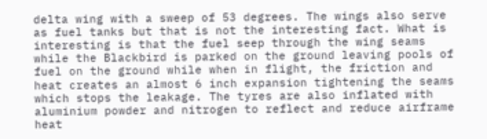delta wing with a sweep of 53 degrees. The wings also serve as fuel tanks but that is not the interesting fact. What is interesting is that the fuel seep through the wing seams while the Blackbird is parked on the ground leaving pools of fuel on the ground while when in flight, the friction and heat creates an almost 6 inch expansion tightening the seams which stops the leakage. The tyres are also inflated with aluminium powder and nitrogen to reflect and reduce airframe heat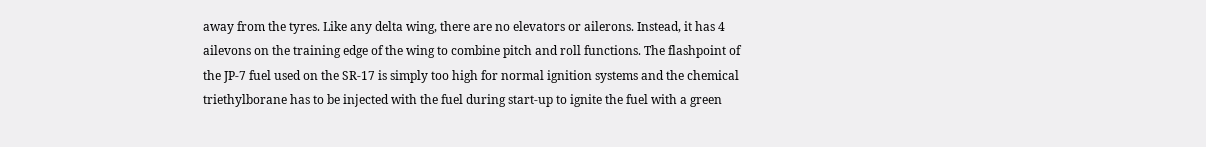away from the tyres. Like any delta wing, there are no elevators or ailerons. Instead, it has 4 ailevons on the training edge of the wing to combine pitch and roll functions. The flashpoint of the JP-7 fuel used on the SR-17 is simply too high for normal ignition systems and the chemical triethylborane has to be injected with the fuel during start-up to ignite the fuel with a green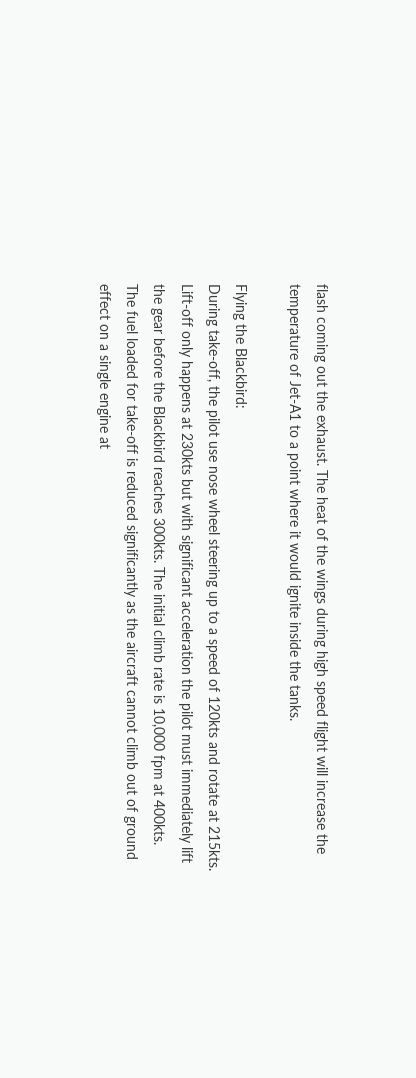flash coming out the exhaust. The heat of the wings during high speed flight will increase the temperature of Jet-A1 to a point where it would ignite inside the tanks.

Flying the Blackbird:
During take-off, the pilot use nose wheel steering up to a speed of 120kts and rotate at 215kts. Lift-off only happens at 230kts but with significant acceleration the pilot must immediately lift the gear before the Blackbird reaches 300kts. The initial climb rate is 10,000 fpm at 400kts.
The fuel loaded for take-off is reduced significantly as the aircraft cannot climb out of ground effect on a single engine at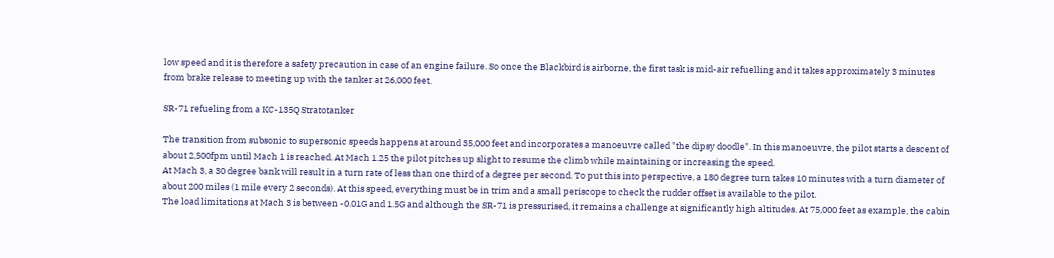low speed and it is therefore a safety precaution in case of an engine failure. So once the Blackbird is airborne, the first task is mid-air refuelling and it takes approximately 3 minutes from brake release to meeting up with the tanker at 26,000 feet.

SR-71 refueling from a KC-135Q Stratotanker

The transition from subsonic to supersonic speeds happens at around 35,000 feet and incorporates a manoeuvre called "the dipsy doodle". In this manoeuvre, the pilot starts a descent of about 2,500fpm until Mach 1 is reached. At Mach 1.25 the pilot pitches up slight to resume the climb while maintaining or increasing the speed.
At Mach 3, a 30 degree bank will result in a turn rate of less than one third of a degree per second. To put this into perspective, a 180 degree turn takes 10 minutes with a turn diameter of about 200 miles (1 mile every 2 seconds). At this speed, everything must be in trim and a small periscope to check the rudder offset is available to the pilot.
The load limitations at Mach 3 is between -0.01G and 1.5G and although the SR-71 is pressurised, it remains a challenge at significantly high altitudes. At 75,000 feet as example, the cabin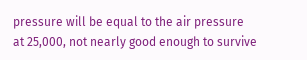pressure will be equal to the air pressure at 25,000, not nearly good enough to survive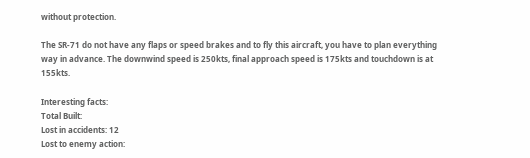without protection.

The SR-71 do not have any flaps or speed brakes and to fly this aircraft, you have to plan everything way in advance. The downwind speed is 250kts, final approach speed is 175kts and touchdown is at 155kts.

Interesting facts:
Total Built:
Lost in accidents: 12
Lost to enemy action: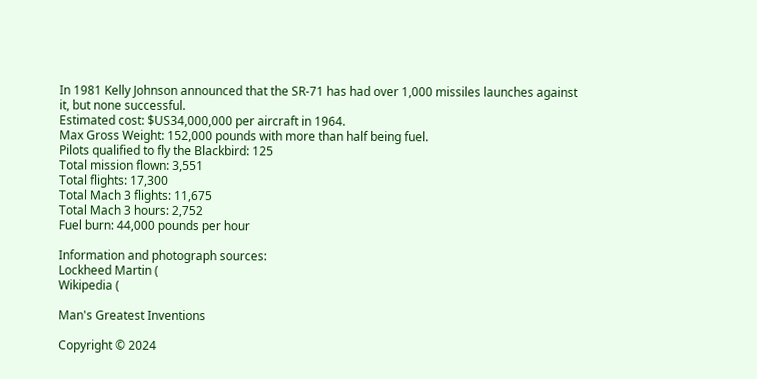In 1981 Kelly Johnson announced that the SR-71 has had over 1,000 missiles launches against it, but none successful.
Estimated cost: $US34,000,000 per aircraft in 1964.
Max Gross Weight: 152,000 pounds with more than half being fuel.
Pilots qualified to fly the Blackbird: 125
Total mission flown: 3,551
Total flights: 17,300
Total Mach 3 flights: 11,675
Total Mach 3 hours: 2,752
Fuel burn: 44,000 pounds per hour

Information and photograph sources:
Lockheed Martin (
Wikipedia (

Man's Greatest Inventions

Copyright © 2024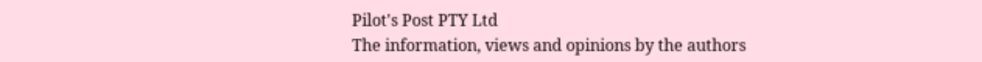Pilot's Post PTY Ltd
The information, views and opinions by the authors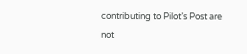contributing to Pilot’s Post are not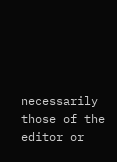necessarily those of the editor or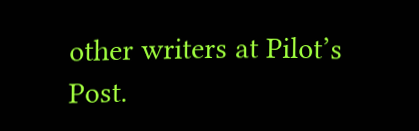other writers at Pilot’s Post.